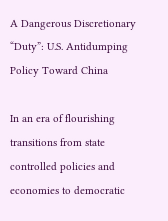A Dangerous Discretionary “Duty”: U.S. Antidumping Policy Toward China

In an era of flourishing transitions from state controlled policies and economies to democratic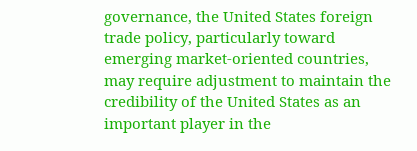governance, the United States foreign trade policy, particularly toward emerging market-oriented countries, may require adjustment to maintain the credibility of the United States as an important player in the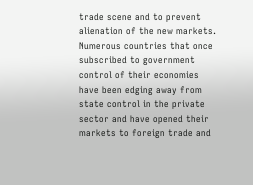trade scene and to prevent alienation of the new markets. Numerous countries that once subscribed to government control of their economies have been edging away from state control in the private sector and have opened their markets to foreign trade and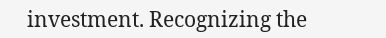investment. Recognizing the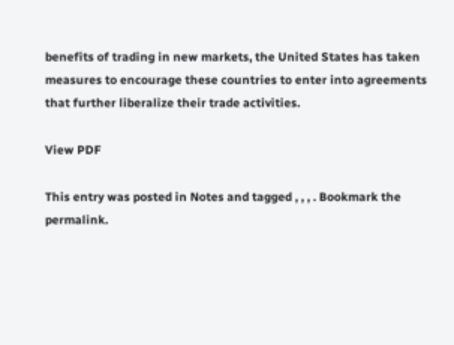benefits of trading in new markets, the United States has taken measures to encourage these countries to enter into agreements that further liberalize their trade activities.

View PDF

This entry was posted in Notes and tagged , , , . Bookmark the permalink.